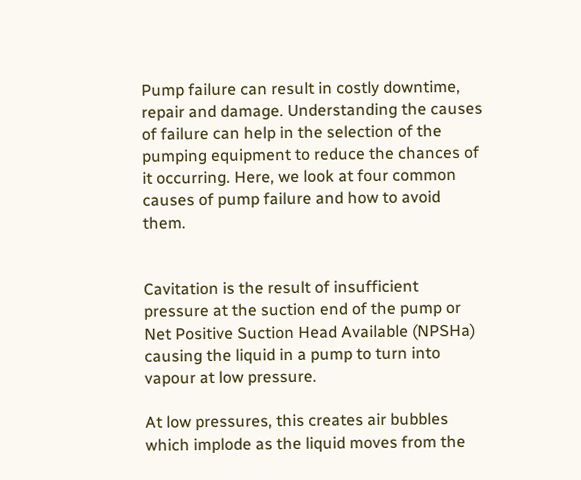Pump failure can result in costly downtime, repair and damage. Understanding the causes of failure can help in the selection of the pumping equipment to reduce the chances of it occurring. Here, we look at four common causes of pump failure and how to avoid them.


Cavitation is the result of insufficient pressure at the suction end of the pump or Net Positive Suction Head Available (NPSHa) causing the liquid in a pump to turn into vapour at low pressure.

At low pressures, this creates air bubbles which implode as the liquid moves from the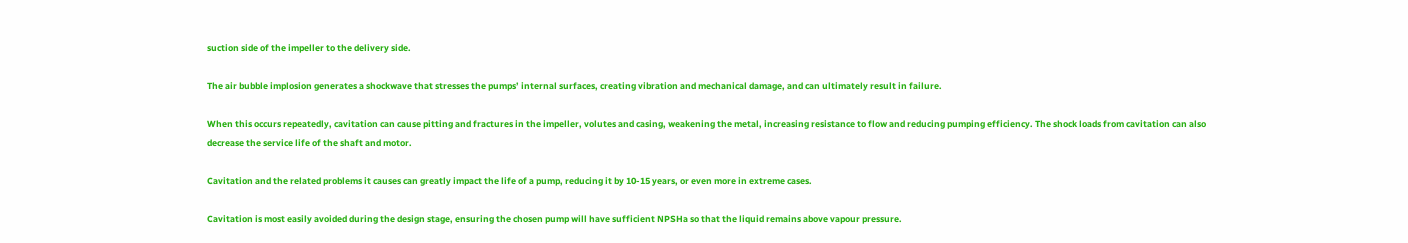suction side of the impeller to the delivery side.

The air bubble implosion generates a shockwave that stresses the pumps’ internal surfaces, creating vibration and mechanical damage, and can ultimately result in failure.

When this occurs repeatedly, cavitation can cause pitting and fractures in the impeller, volutes and casing, weakening the metal, increasing resistance to flow and reducing pumping efficiency. The shock loads from cavitation can also decrease the service life of the shaft and motor.

Cavitation and the related problems it causes can greatly impact the life of a pump, reducing it by 10-15 years, or even more in extreme cases.

Cavitation is most easily avoided during the design stage, ensuring the chosen pump will have sufficient NPSHa so that the liquid remains above vapour pressure.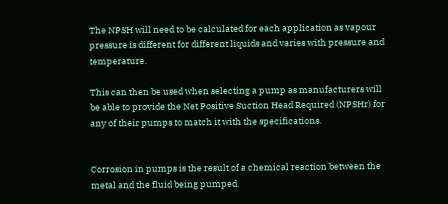The NPSH will need to be calculated for each application as vapour pressure is different for different liquids and varies with pressure and temperature.

This can then be used when selecting a pump as manufacturers will be able to provide the Net Positive Suction Head Required (NPSHr) for any of their pumps to match it with the specifications.


Corrosion in pumps is the result of a chemical reaction between the metal and the fluid being pumped.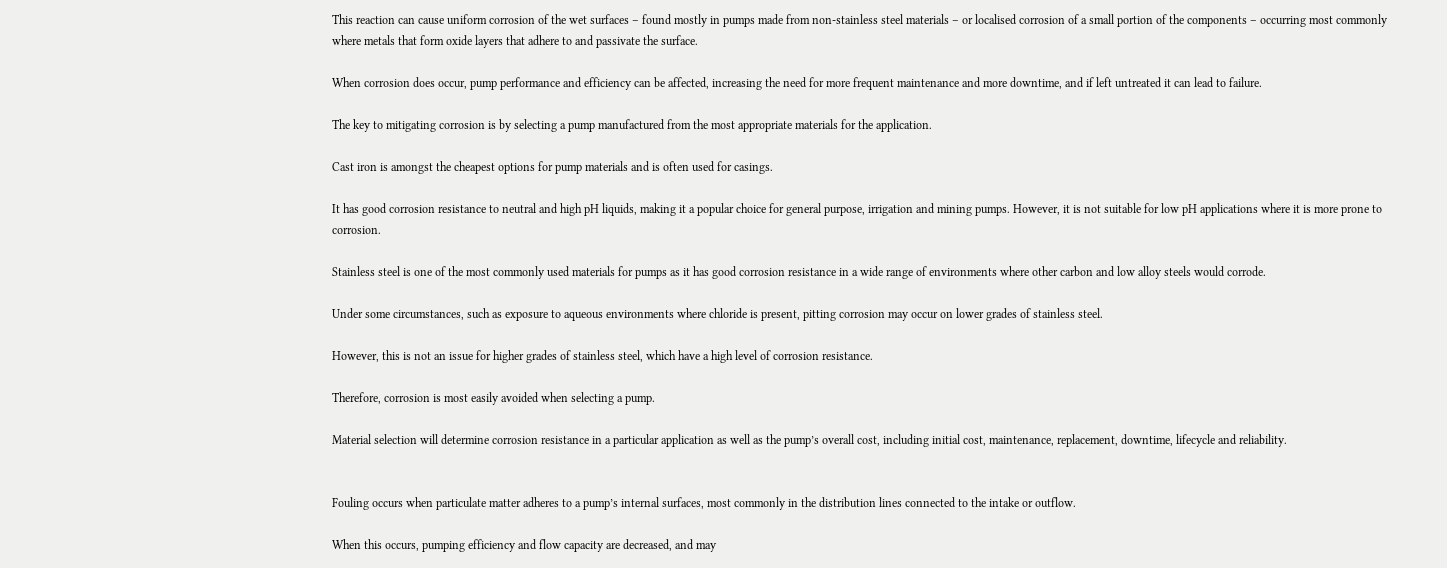This reaction can cause uniform corrosion of the wet surfaces – found mostly in pumps made from non-stainless steel materials – or localised corrosion of a small portion of the components – occurring most commonly where metals that form oxide layers that adhere to and passivate the surface.

When corrosion does occur, pump performance and efficiency can be affected, increasing the need for more frequent maintenance and more downtime, and if left untreated it can lead to failure.

The key to mitigating corrosion is by selecting a pump manufactured from the most appropriate materials for the application.

Cast iron is amongst the cheapest options for pump materials and is often used for casings.

It has good corrosion resistance to neutral and high pH liquids, making it a popular choice for general purpose, irrigation and mining pumps. However, it is not suitable for low pH applications where it is more prone to corrosion.

Stainless steel is one of the most commonly used materials for pumps as it has good corrosion resistance in a wide range of environments where other carbon and low alloy steels would corrode.

Under some circumstances, such as exposure to aqueous environments where chloride is present, pitting corrosion may occur on lower grades of stainless steel.

However, this is not an issue for higher grades of stainless steel, which have a high level of corrosion resistance.

Therefore, corrosion is most easily avoided when selecting a pump.

Material selection will determine corrosion resistance in a particular application as well as the pump’s overall cost, including initial cost, maintenance, replacement, downtime, lifecycle and reliability.


Fouling occurs when particulate matter adheres to a pump’s internal surfaces, most commonly in the distribution lines connected to the intake or outflow.

When this occurs, pumping efficiency and flow capacity are decreased, and may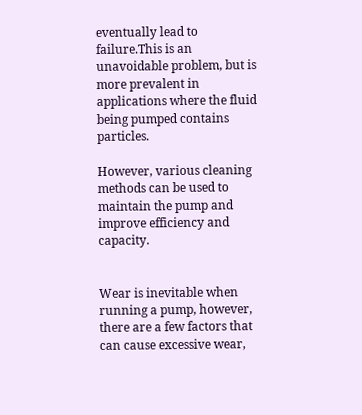eventually lead to failure.This is an unavoidable problem, but is more prevalent in applications where the fluid being pumped contains particles.

However, various cleaning methods can be used to maintain the pump and improve efficiency and capacity.


Wear is inevitable when running a pump, however, there are a few factors that can cause excessive wear,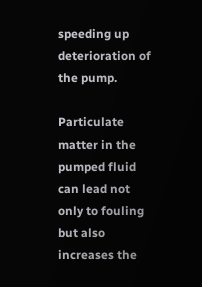speeding up deterioration of the pump.

Particulate matter in the pumped fluid can lead not only to fouling but also increases the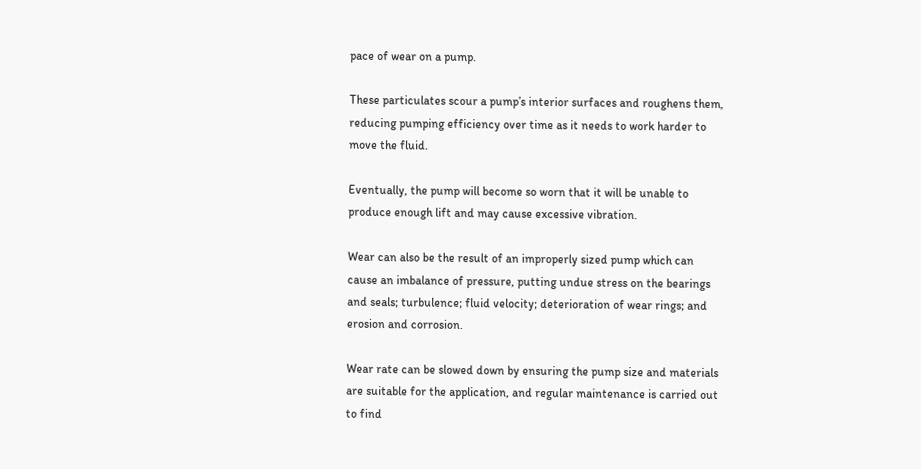pace of wear on a pump.

These particulates scour a pump’s interior surfaces and roughens them, reducing pumping efficiency over time as it needs to work harder to move the fluid.

Eventually, the pump will become so worn that it will be unable to produce enough lift and may cause excessive vibration.

Wear can also be the result of an improperly sized pump which can cause an imbalance of pressure, putting undue stress on the bearings and seals; turbulence; fluid velocity; deterioration of wear rings; and erosion and corrosion.

Wear rate can be slowed down by ensuring the pump size and materials are suitable for the application, and regular maintenance is carried out to find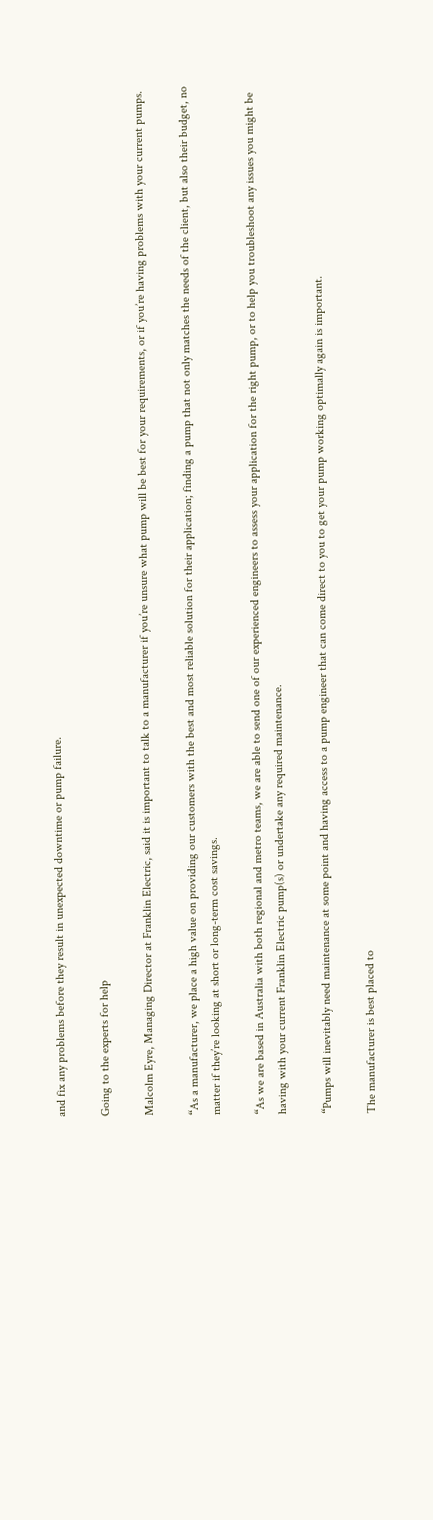and fix any problems before they result in unexpected downtime or pump failure.

Going to the experts for help

Malcolm Eyre, Managing Director at Franklin Electric, said it is important to talk to a manufacturer if you’re unsure what pump will be best for your requirements, or if you’re having problems with your current pumps.

“As a manufacturer, we place a high value on providing our customers with the best and most reliable solution for their application; finding a pump that not only matches the needs of the client, but also their budget, no matter if they’re looking at short or long-term cost savings.

“As we are based in Australia with both regional and metro teams, we are able to send one of our experienced engineers to assess your application for the right pump, or to help you troubleshoot any issues you might be having with your current Franklin Electric pump(s) or undertake any required maintenance.

“Pumps will inevitably need maintenance at some point and having access to a pump engineer that can come direct to you to get your pump working optimally again is important.

The manufacturer is best placed to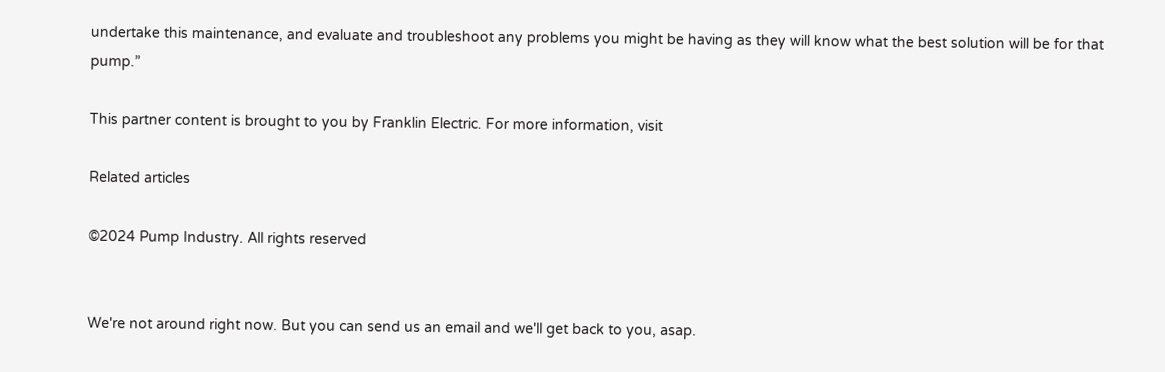undertake this maintenance, and evaluate and troubleshoot any problems you might be having as they will know what the best solution will be for that pump.”

This partner content is brought to you by Franklin Electric. For more information, visit

Related articles

©2024 Pump Industry. All rights reserved


We're not around right now. But you can send us an email and we'll get back to you, asap.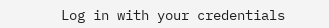Log in with your credentials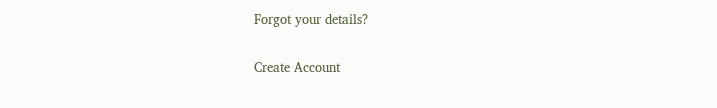Forgot your details?

Create Account